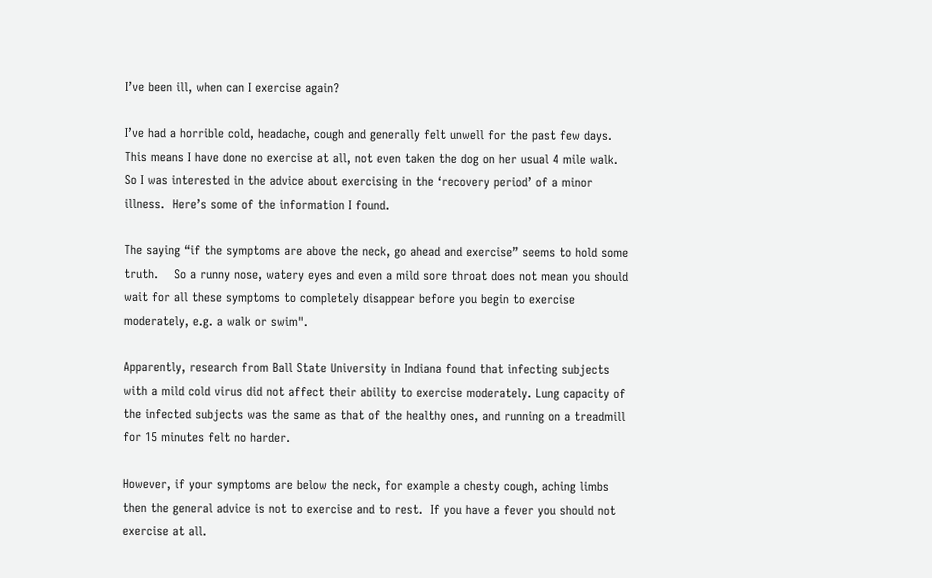I’ve been ill, when can I exercise again?

I’ve had a horrible cold, headache, cough and generally felt unwell for the past few days.  This means I have done no exercise at all, not even taken the dog on her usual 4 mile walk.  So I was interested in the advice about exercising in the ‘recovery period’ of a minor illness.  Here’s some of the information I found.

The saying “if the symptoms are above the neck, go ahead and exercise” seems to hold some truth.    So a runny nose, watery eyes and even a mild sore throat does not mean you should wait for all these symptoms to completely disappear before you begin to exercise moderately, e.g. a walk or swim".

Apparently, research from Ball State University in Indiana found that infecting subjects with a mild cold virus did not affect their ability to exercise moderately. Lung capacity of the infected subjects was the same as that of the healthy ones, and running on a treadmill for 15 minutes felt no harder.

However, if your symptoms are below the neck, for example a chesty cough, aching limbs then the general advice is not to exercise and to rest.  If you have a fever you should not exercise at all.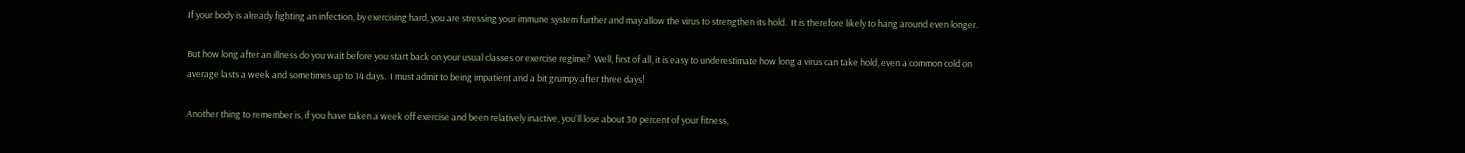If your body is already fighting an infection, by exercising hard, you are stressing your immune system further and may allow the virus to strengthen its hold.  It is therefore likely to hang around even longer.

But how long after an illness do you wait before you start back on your usual classes or exercise regime?  Well, first of all, it is easy to underestimate how long a virus can take hold, even a common cold on average lasts a week and sometimes up to 14 days.  I must admit to being impatient and a bit grumpy after three days!

Another thing to remember is, if you have taken a week off exercise and been relatively inactive, you'll lose about 30 percent of your fitness,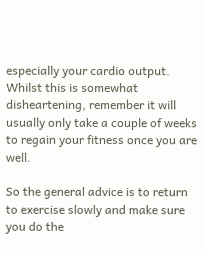especially your cardio output.  Whilst this is somewhat disheartening, remember it will usually only take a couple of weeks to regain your fitness once you are well.

So the general advice is to return to exercise slowly and make sure you do the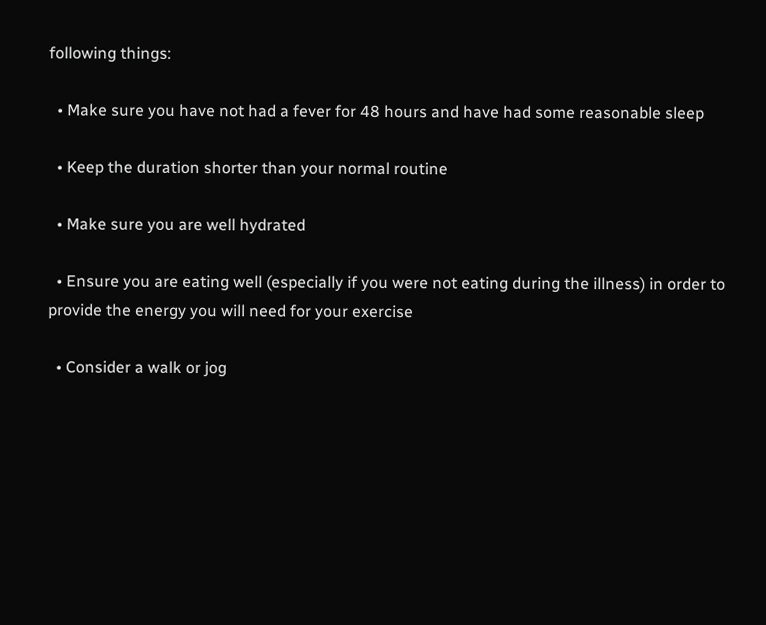following things:

  • Make sure you have not had a fever for 48 hours and have had some reasonable sleep

  • Keep the duration shorter than your normal routine

  • Make sure you are well hydrated

  • Ensure you are eating well (especially if you were not eating during the illness) in order to provide the energy you will need for your exercise

  • Consider a walk or jog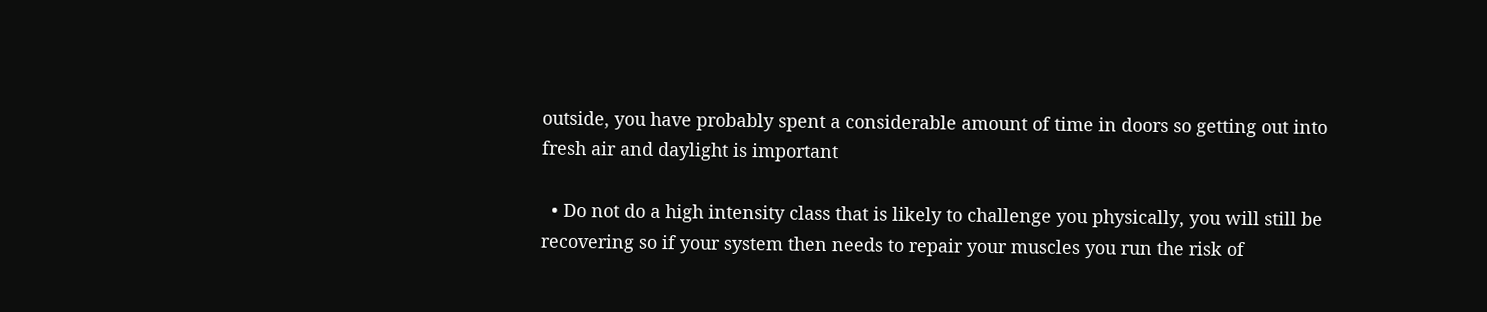outside, you have probably spent a considerable amount of time in doors so getting out into fresh air and daylight is important

  • Do not do a high intensity class that is likely to challenge you physically, you will still be recovering so if your system then needs to repair your muscles you run the risk of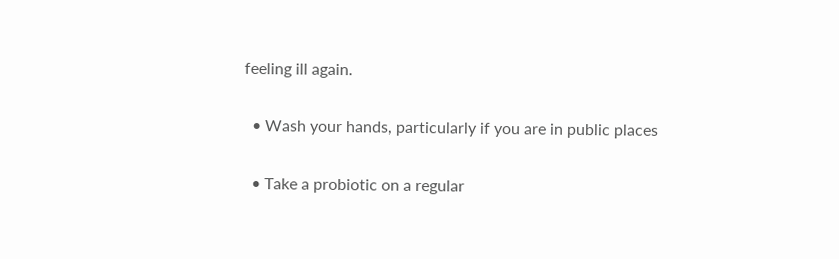feeling ill again.

  • Wash your hands, particularly if you are in public places

  • Take a probiotic on a regular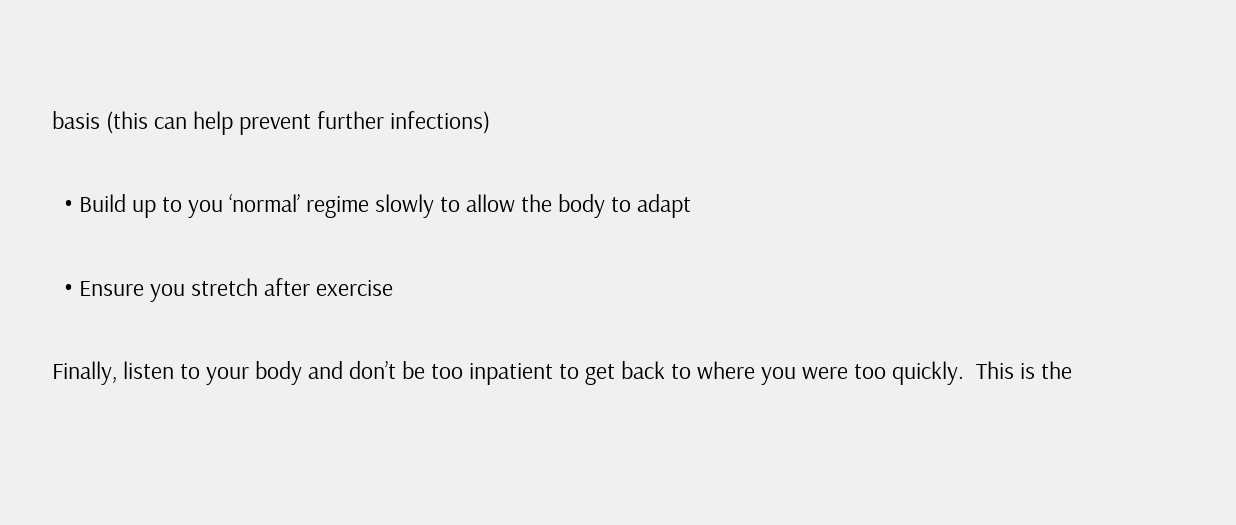basis (this can help prevent further infections)

  • Build up to you ‘normal’ regime slowly to allow the body to adapt

  • Ensure you stretch after exercise

Finally, listen to your body and don’t be too inpatient to get back to where you were too quickly.  This is the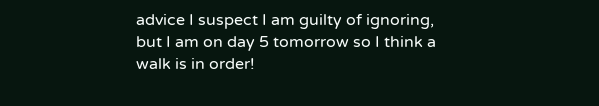advice I suspect I am guilty of ignoring, but I am on day 5 tomorrow so I think a walk is in order!